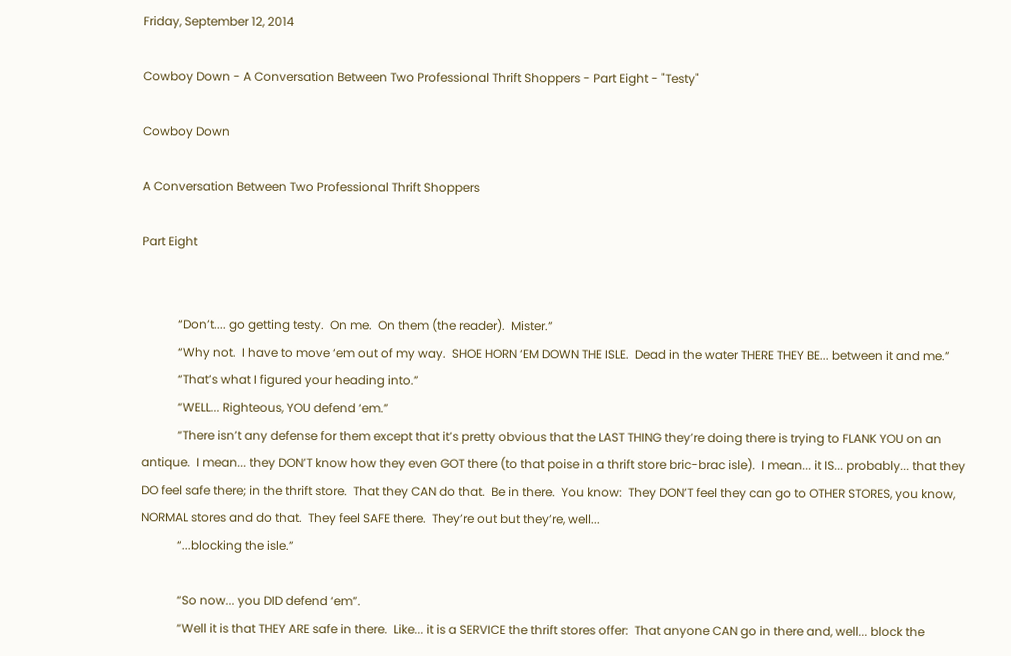Friday, September 12, 2014

Cowboy Down - A Conversation Between Two Professional Thrift Shoppers - Part Eight - "Testy"

Cowboy Down

A Conversation Between Two Professional Thrift Shoppers

Part Eight


            “Don’t.... go getting testy.  On me.  On them (the reader).  Mister.”
            “Why not.  I have to move ‘em out of my way.  SHOE HORN ‘EM DOWN THE ISLE.  Dead in the water THERE THEY BE... between it and me.”
            “That’s what I figured your heading into.”
            “WELL... Righteous, YOU defend ‘em.”
            “There isn’t any defense for them except that it’s pretty obvious that the LAST THING they’re doing there is trying to FLANK YOU on an antique.  I mean... they DON’T know how they even GOT there (to that poise in a thrift store bric-brac isle).  I mean... it IS... probably... that they DO feel safe there; in the thrift store.  That they CAN do that.  Be in there.  You know:  They DON’T feel they can go to OTHER STORES, you know, NORMAL stores and do that.  They feel SAFE there.  They’re out but they’re, well...
            “...blocking the isle.”

            “So now... you DID defend ‘em”.
            “Well it is that THEY ARE safe in there.  Like... it is a SERVICE the thrift stores offer:  That anyone CAN go in there and, well... block the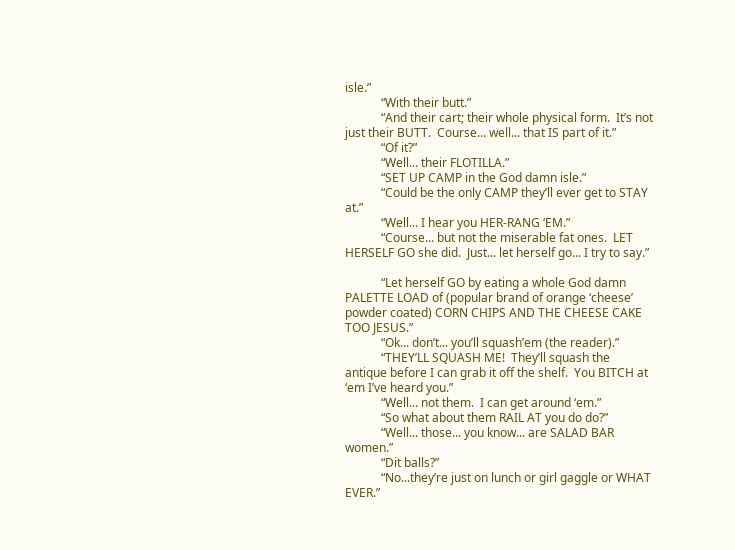isle.”
            “With their butt.”
            “And their cart; their whole physical form.  It’s not just their BUTT.  Course... well... that IS part of it.”
            “Of it?”
            “Well... their FLOTILLA.”
            “SET UP CAMP in the God damn isle.”
            “Could be the only CAMP they’ll ever get to STAY at.”
            “Well... I hear you HER-RANG ‘EM.”
            “Course... but not the miserable fat ones.  LET HERSELF GO she did.  Just... let herself go... I try to say.”

            “Let herself GO by eating a whole God damn PALETTE LOAD of (popular brand of orange ‘cheese’ powder coated) CORN CHIPS AND THE CHEESE CAKE TOO JESUS.”
            “Ok... don’t... you’ll squash’em (the reader).”
            “THEY’LL SQUASH ME!  They’ll squash the antique before I can grab it off the shelf.  You BITCH at ‘em I’ve heard you.”
            “Well... not them.  I can get around ‘em.”
            “So what about them RAIL AT you do do?”
            “Well... those... you know... are SALAD BAR women.”
            “Dit balls?”
            “No...they’re just on lunch or girl gaggle or WHAT EVER.”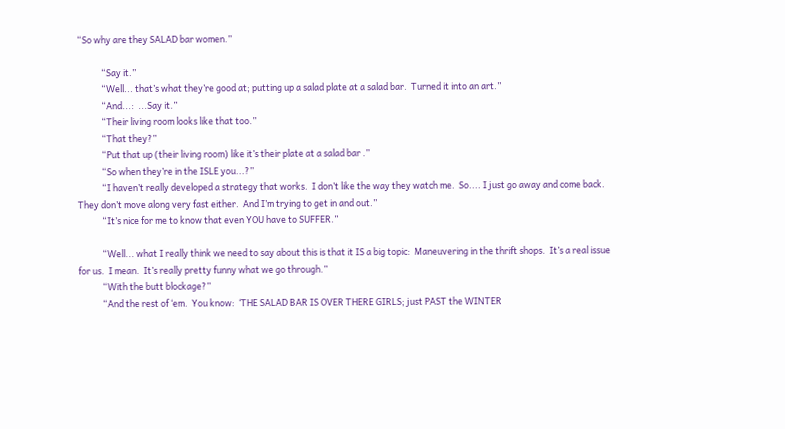“So why are they SALAD bar women.”

            “Say it.”
            “Well... that’s what they’re good at; putting up a salad plate at a salad bar.  Turned it into an art.”
            “And...:  ...Say it.”
            “Their living room looks like that too.”
            “That they?”
            “Put that up (their living room) like it’s their plate at a salad bar .”
            “So when they’re in the ISLE you...?”
            “I haven’t really developed a strategy that works.  I don’t like the way they watch me.  So.... I just go away and come back.  They don’t move along very fast either.  And I’m trying to get in and out.”
            “It’s nice for me to know that even YOU have to SUFFER.”

            “Well... what I really think we need to say about this is that it IS a big topic:  Maneuvering in the thrift shops.  It’s a real issue for us.  I mean.  It’s really pretty funny what we go through.”
            “With the butt blockage?”
            “And the rest of ‘em.  You know:  ‘THE SALAD BAR IS OVER THERE GIRLS; just PAST the WINTER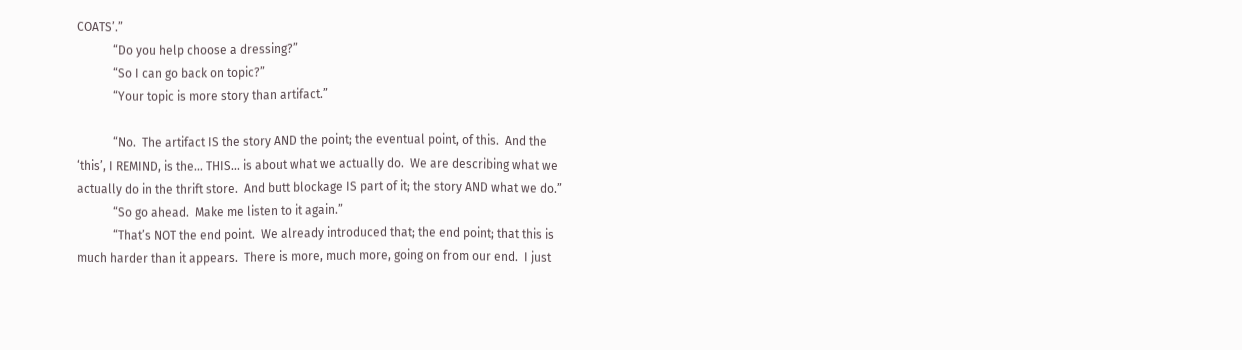COATS’.”
            “Do you help choose a dressing?”
            “So I can go back on topic?”
            “Your topic is more story than artifact.”

            “No.  The artifact IS the story AND the point; the eventual point, of this.  And the ‘this’, I REMIND, is the... THIS... is about what we actually do.  We are describing what we actually do in the thrift store.  And butt blockage IS part of it; the story AND what we do.”
            “So go ahead.  Make me listen to it again.”
            “That’s NOT the end point.  We already introduced that; the end point; that this is much harder than it appears.  There is more, much more, going on from our end.  I just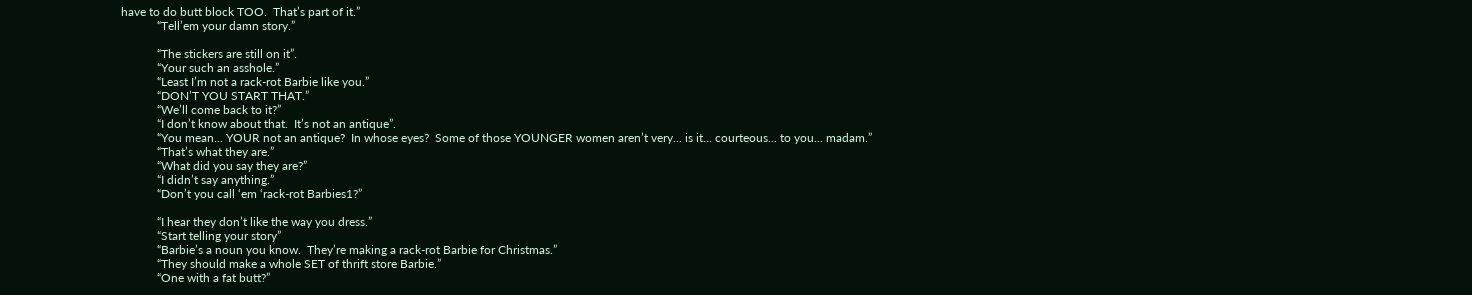have to do butt block TOO.  That’s part of it.”
            “Tell’em your damn story.”

            “The stickers are still on it”.
            “Your such an asshole.”
            “Least I’m not a rack-rot Barbie like you.”
            “DON’T YOU START THAT.”
            “We’ll come back to it?”
            “I don’t know about that.  It’s not an antique”.
            “You mean... YOUR not an antique?  In whose eyes?  Some of those YOUNGER women aren’t very... is it... courteous... to you... madam.”
            “That’s what they are.”
            “What did you say they are?”
            “I didn’t say anything.”
            “Don’t you call ‘em ‘rack-rot Barbies1?”

            “I hear they don’t like the way you dress.”
            “Start telling your story”
            “Barbie’s a noun you know.  They’re making a rack-rot Barbie for Christmas.”
            “They should make a whole SET of thrift store Barbie.”
            “One with a fat butt?”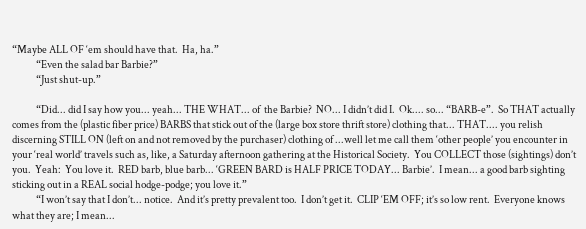“Maybe ALL OF ‘em should have that.  Ha, ha.”
            “Even the salad bar Barbie?”
            “Just shut-up.”

            “Did... did I say how you... yeah... THE WHAT... of  the Barbie?  NO... I didn’t did I.  Ok.... so... “BARB-e”.  So THAT actually comes from the (plastic fiber price) BARBS that stick out of the (large box store thrift store) clothing that... THAT.... you relish discerning STILL ON (left on and not removed by the purchaser) clothing of ...well let me call them ‘other people’ you encounter in your ‘real world’ travels such as, like, a Saturday afternoon gathering at the Historical Society.  You COLLECT those (sightings) don’t you.  Yeah:  You love it.  RED barb, blue barb... ‘GREEN BARD is HALF PRICE TODAY... Barbie’.  I mean... a good barb sighting sticking out in a REAL social hodge-podge; you love it.”
            “I won’t say that I don’t... notice.  And it’s pretty prevalent too.  I don’t get it.  CLIP ‘EM OFF; it’s so low rent.  Everyone knows what they are; I mean...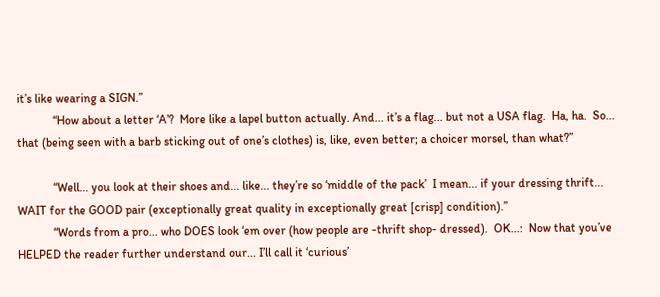it’s like wearing a SIGN.”
            “How about a letter ‘A’?  More like a lapel button actually. And... it’s a flag... but not a USA flag.  Ha, ha.  So... that (being seen with a barb sticking out of one’s clothes) is, like, even better; a choicer morsel, than what?”

            “Well... you look at their shoes and... like... they’re so ‘middle of the pack’  I mean... if your dressing thrift... WAIT for the GOOD pair (exceptionally great quality in exceptionally great [crisp] condition).”
            “Words from a pro... who DOES look ‘em over (how people are -thrift shop- dressed).  OK...:  Now that you’ve HELPED the reader further understand our... I’ll call it ‘curious’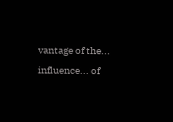vantage of the... influence... of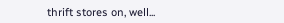thrift stores on, well...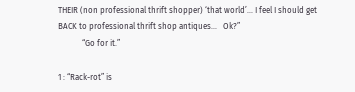THEIR (non professional thrift shopper) ‘that world’... I feel I should get BACK to professional thrift shop antiques...   Ok?”
            “Go for it.”

1 : “Rack-rot” is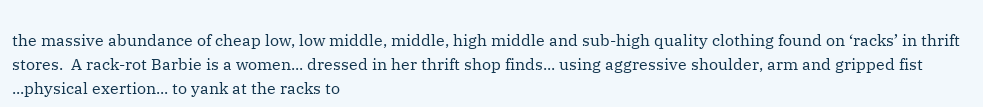the massive abundance of cheap low, low middle, middle, high middle and sub-high quality clothing found on ‘racks’ in thrift stores.  A rack-rot Barbie is a women... dressed in her thrift shop finds... using aggressive shoulder, arm and gripped fist ...physical exertion... to yank at the racks to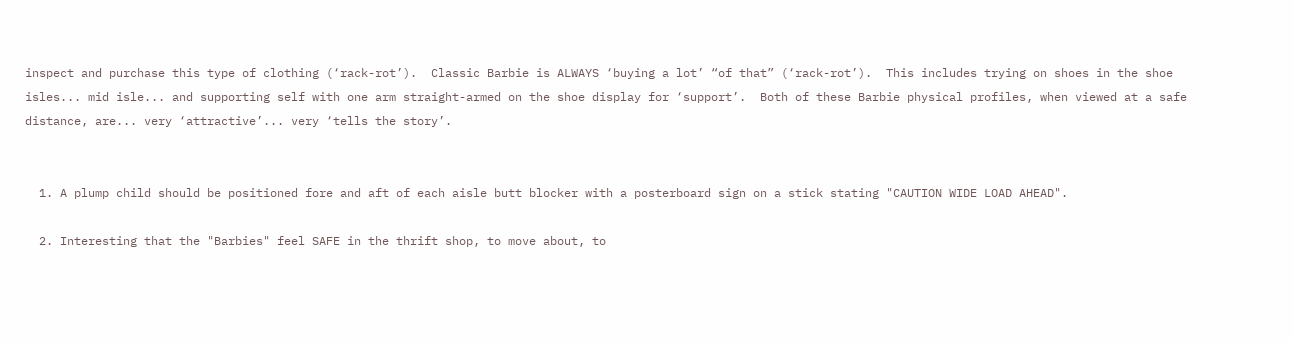inspect and purchase this type of clothing (‘rack-rot’).  Classic Barbie is ALWAYS ‘buying a lot’ “of that” (‘rack-rot’).  This includes trying on shoes in the shoe isles... mid isle... and supporting self with one arm straight-armed on the shoe display for ‘support’.  Both of these Barbie physical profiles, when viewed at a safe distance, are... very ‘attractive’... very ‘tells the story’.


  1. A plump child should be positioned fore and aft of each aisle butt blocker with a posterboard sign on a stick stating "CAUTION WIDE LOAD AHEAD".

  2. Interesting that the "Barbies" feel SAFE in the thrift shop, to move about, to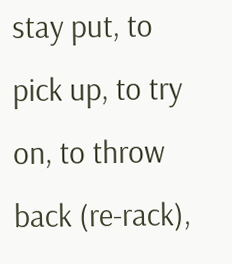stay put, to pick up, to try on, to throw back (re-rack),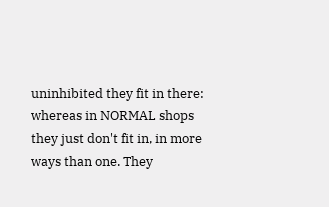uninhibited they fit in there: whereas in NORMAL shops they just don't fit in, in more ways than one. They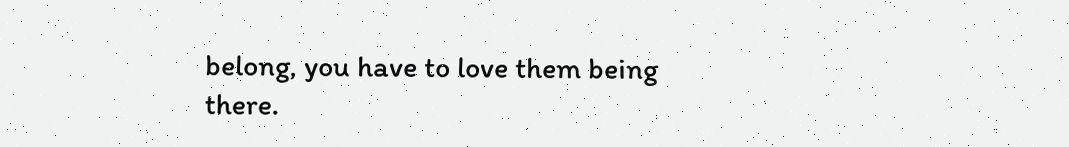belong, you have to love them being there.